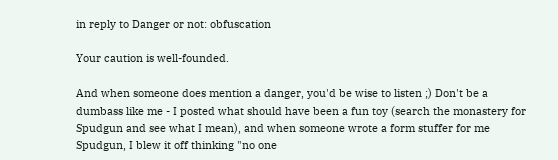in reply to Danger or not: obfuscation

Your caution is well-founded.

And when someone does mention a danger, you'd be wise to listen ;) Don't be a dumbass like me - I posted what should have been a fun toy (search the monastery for Spudgun and see what I mean), and when someone wrote a form stuffer for me Spudgun, I blew it off thinking "no one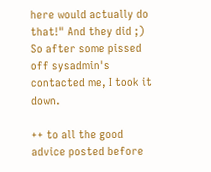here would actually do that!" And they did ;) So after some pissed off sysadmin's contacted me, I took it down.

++ to all the good advice posted before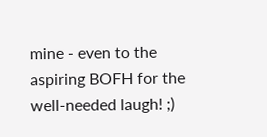mine - even to the aspiring BOFH for the well-needed laugh! ;)